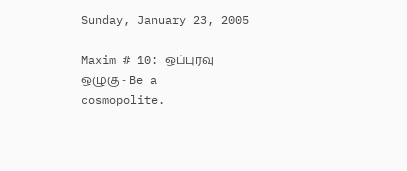Sunday, January 23, 2005

Maxim # 10: ஒப்புரவு ஒழுகு - Be a cosmopolite.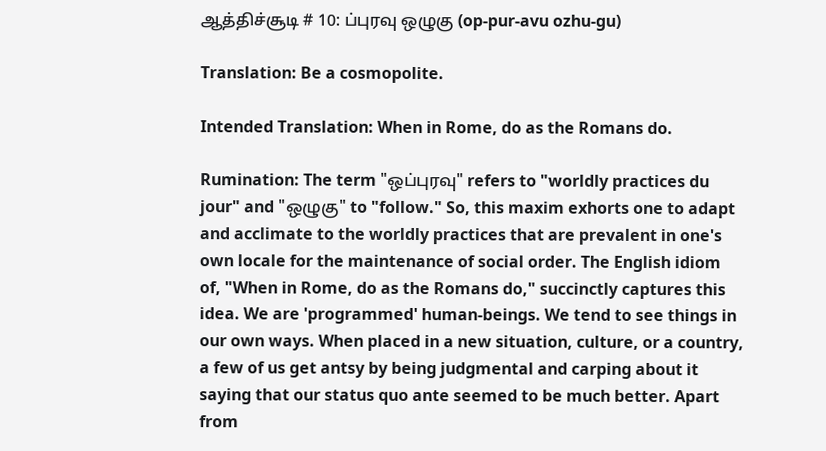ஆத்திச்சூடி # 10: ப்புரவு ஒழுகு (op-pur-avu ozhu-gu)

Translation: Be a cosmopolite.

Intended Translation: When in Rome, do as the Romans do.

Rumination: The term "ஒப்புரவு" refers to "worldly practices du jour" and "ஒழுகு" to "follow." So, this maxim exhorts one to adapt and acclimate to the worldly practices that are prevalent in one's own locale for the maintenance of social order. The English idiom of, "When in Rome, do as the Romans do," succinctly captures this idea. We are 'programmed' human-beings. We tend to see things in our own ways. When placed in a new situation, culture, or a country, a few of us get antsy by being judgmental and carping about it saying that our status quo ante seemed to be much better. Apart from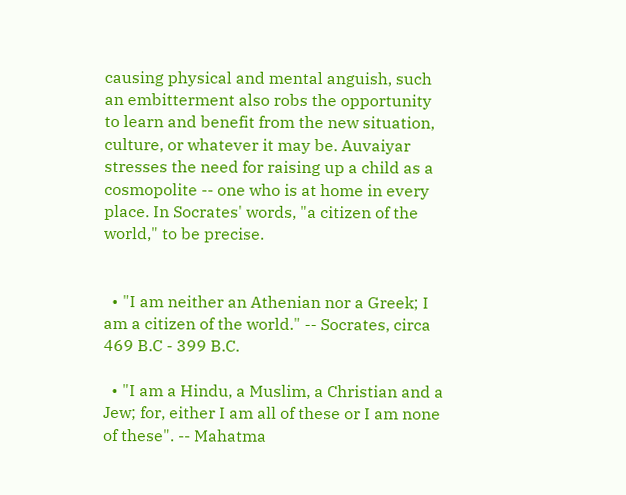causing physical and mental anguish, such an embitterment also robs the opportunity to learn and benefit from the new situation, culture, or whatever it may be. Auvaiyar stresses the need for raising up a child as a cosmopolite -- one who is at home in every place. In Socrates' words, "a citizen of the world," to be precise.


  • "I am neither an Athenian nor a Greek; I am a citizen of the world." -- Socrates, circa 469 B.C - 399 B.C.

  • "I am a Hindu, a Muslim, a Christian and a Jew; for, either I am all of these or I am none of these". -- Mahatma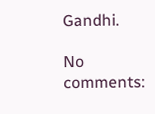Gandhi.

No comments: